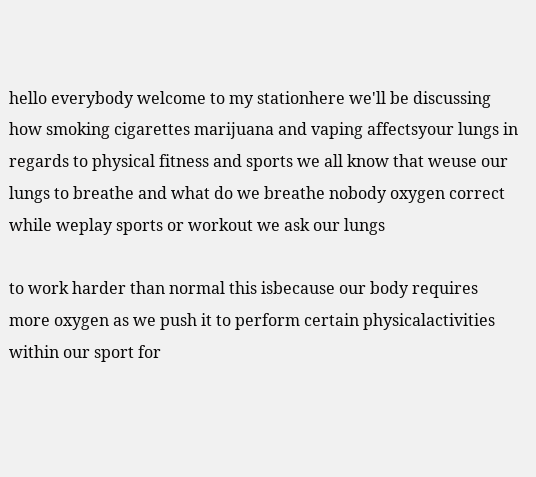hello everybody welcome to my stationhere we'll be discussing how smoking cigarettes marijuana and vaping affectsyour lungs in regards to physical fitness and sports we all know that weuse our lungs to breathe and what do we breathe nobody oxygen correct while weplay sports or workout we ask our lungs

to work harder than normal this isbecause our body requires more oxygen as we push it to perform certain physicalactivities within our sport for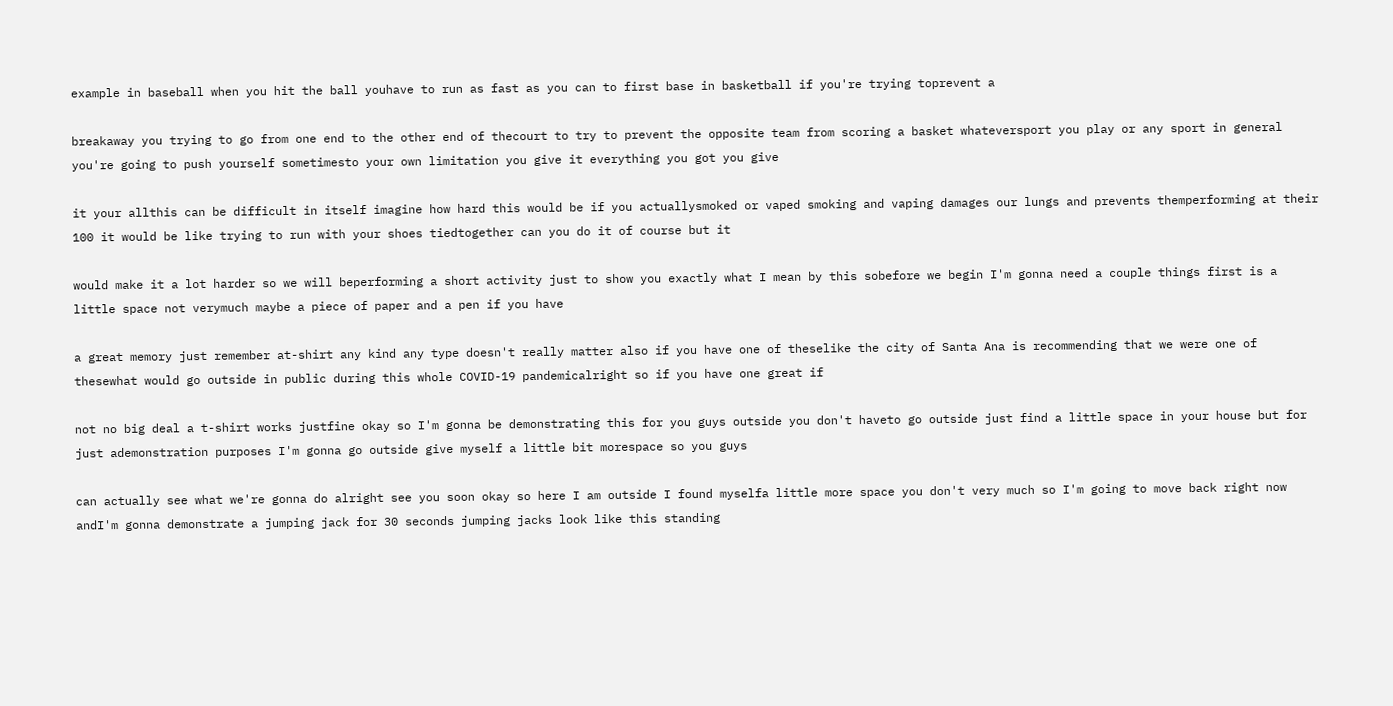example in baseball when you hit the ball youhave to run as fast as you can to first base in basketball if you're trying toprevent a

breakaway you trying to go from one end to the other end of thecourt to try to prevent the opposite team from scoring a basket whateversport you play or any sport in general you're going to push yourself sometimesto your own limitation you give it everything you got you give

it your allthis can be difficult in itself imagine how hard this would be if you actuallysmoked or vaped smoking and vaping damages our lungs and prevents themperforming at their 100 it would be like trying to run with your shoes tiedtogether can you do it of course but it

would make it a lot harder so we will beperforming a short activity just to show you exactly what I mean by this sobefore we begin I'm gonna need a couple things first is a little space not verymuch maybe a piece of paper and a pen if you have

a great memory just remember at-shirt any kind any type doesn't really matter also if you have one of theselike the city of Santa Ana is recommending that we were one of thesewhat would go outside in public during this whole COVID-19 pandemicalright so if you have one great if

not no big deal a t-shirt works justfine okay so I'm gonna be demonstrating this for you guys outside you don't haveto go outside just find a little space in your house but for just ademonstration purposes I'm gonna go outside give myself a little bit morespace so you guys

can actually see what we're gonna do alright see you soon okay so here I am outside I found myselfa little more space you don't very much so I'm going to move back right now andI'm gonna demonstrate a jumping jack for 30 seconds jumping jacks look like this standing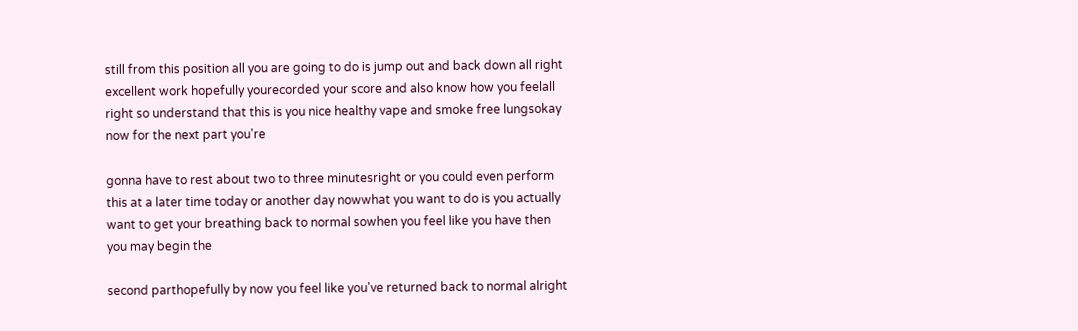still from this position all you are going to do is jump out and back down all right excellent work hopefully yourecorded your score and also know how you feelall right so understand that this is you nice healthy vape and smoke free lungsokay now for the next part you're

gonna have to rest about two to three minutesright or you could even perform this at a later time today or another day nowwhat you want to do is you actually want to get your breathing back to normal sowhen you feel like you have then you may begin the

second parthopefully by now you feel like you've returned back to normal alright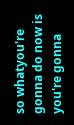so whatyou're gonna do now is you're gonna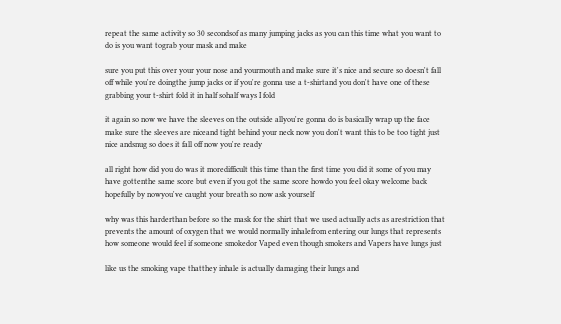repeat the same activity so 30 secondsof as many jumping jacks as you can this time what you want to do is you want tograb your mask and make

sure you put this over your your nose and yourmouth and make sure it's nice and secure so doesn't fall off while you're doingthe jump jacks or if you're gonna use a t-shirtand you don't have one of these grabbing your t-shirt fold it in half sohalf ways I fold

it again so now we have the sleeves on the outside allyou're gonna do is basically wrap up the face make sure the sleeves are niceand tight behind your neck now you don't want this to be too tight just nice andsnug so does it fall off now you're ready

all right how did you do was it moredifficult this time than the first time you did it some of you may have gottenthe same score but even if you got the same score howdo you feel okay welcome back hopefully by nowyou've caught your breath so now ask yourself

why was this harderthan before so the mask for the shirt that we used actually acts as arestriction that prevents the amount of oxygen that we would normally inhalefrom entering our lungs that represents how someone would feel if someone smokedor Vaped even though smokers and Vapers have lungs just

like us the smoking vape thatthey inhale is actually damaging their lungs and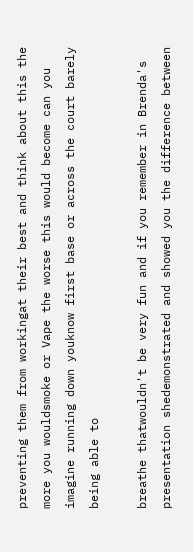preventing them from workingat their best and think about this the more you wouldsmoke or Vape the worse this would become can you imagine running down youknow first base or across the court barely being able to

breathe thatwouldn't be very fun and if you remember in Brenda's presentation shedemonstrated and showed you the difference between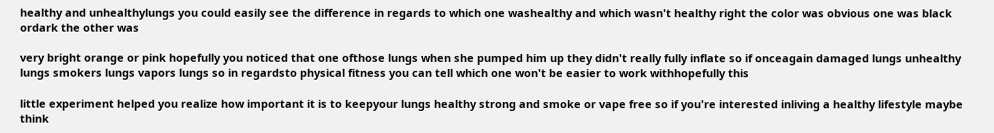healthy and unhealthylungs you could easily see the difference in regards to which one washealthy and which wasn't healthy right the color was obvious one was black ordark the other was

very bright orange or pink hopefully you noticed that one ofthose lungs when she pumped him up they didn't really fully inflate so if onceagain damaged lungs unhealthy lungs smokers lungs vapors lungs so in regardsto physical fitness you can tell which one won't be easier to work withhopefully this

little experiment helped you realize how important it is to keepyour lungs healthy strong and smoke or vape free so if you're interested inliving a healthy lifestyle maybe think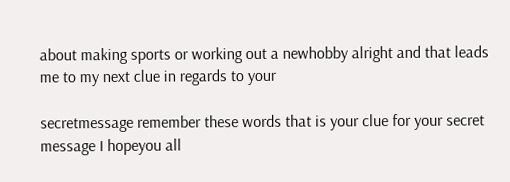about making sports or working out a newhobby alright and that leads me to my next clue in regards to your

secretmessage remember these words that is your clue for your secret message I hopeyou all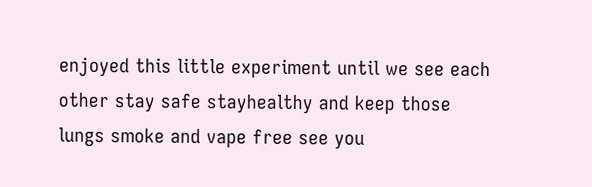enjoyed this little experiment until we see each other stay safe stayhealthy and keep those lungs smoke and vape free see you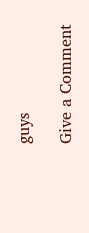guys

Give a Comment